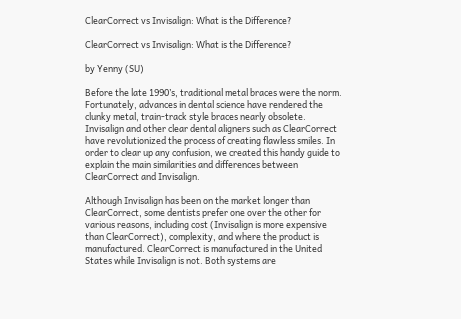ClearCorrect vs Invisalign: What is the Difference?

ClearCorrect vs Invisalign: What is the Difference?

by Yenny (SU)

Before the late 1990’s, traditional metal braces were the norm. Fortunately, advances in dental science have rendered the clunky metal, train-track style braces nearly obsolete. Invisalign and other clear dental aligners such as ClearCorrect have revolutionized the process of creating flawless smiles. In order to clear up any confusion, we created this handy guide to explain the main similarities and differences between ClearCorrect and Invisalign.

Although Invisalign has been on the market longer than ClearCorrect, some dentists prefer one over the other for various reasons, including cost (Invisalign is more expensive than ClearCorrect), complexity, and where the product is manufactured. ClearCorrect is manufactured in the United States while Invisalign is not. Both systems are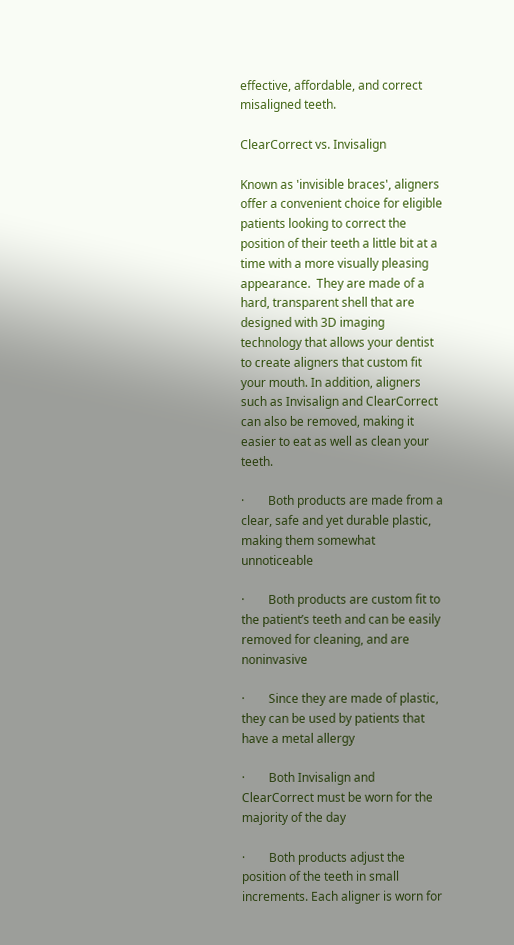effective, affordable, and correct misaligned teeth.

ClearCorrect vs. Invisalign

Known as 'invisible braces', aligners offer a convenient choice for eligible patients looking to correct the position of their teeth a little bit at a time with a more visually pleasing appearance.  They are made of a hard, transparent shell that are designed with 3D imaging technology that allows your dentist to create aligners that custom fit your mouth. In addition, aligners such as Invisalign and ClearCorrect can also be removed, making it easier to eat as well as clean your teeth.

·        Both products are made from a clear, safe and yet durable plastic, making them somewhat unnoticeable

·        Both products are custom fit to the patient’s teeth and can be easily removed for cleaning, and are noninvasive

·        Since they are made of plastic, they can be used by patients that have a metal allergy

·        Both Invisalign and ClearCorrect must be worn for the majority of the day

·        Both products adjust the position of the teeth in small increments. Each aligner is worn for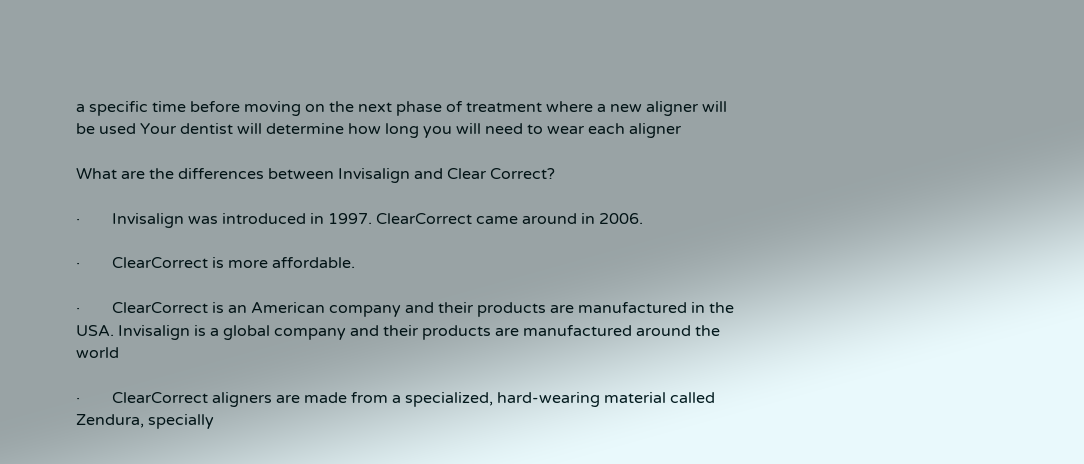a specific time before moving on the next phase of treatment where a new aligner will be used Your dentist will determine how long you will need to wear each aligner

What are the differences between Invisalign and Clear Correct?

·        Invisalign was introduced in 1997. ClearCorrect came around in 2006.

·        ClearCorrect is more affordable.

·        ClearCorrect is an American company and their products are manufactured in the USA. Invisalign is a global company and their products are manufactured around the world

·        ClearCorrect aligners are made from a specialized, hard-wearing material called Zendura, specially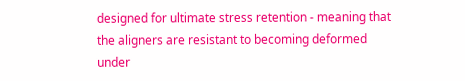designed for ultimate stress retention - meaning that the aligners are resistant to becoming deformed under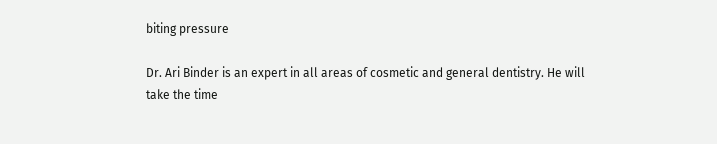biting pressure

Dr. Ari Binder is an expert in all areas of cosmetic and general dentistry. He will take the time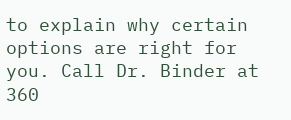to explain why certain options are right for you. Call Dr. Binder at 360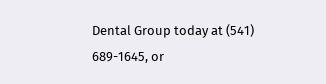Dental Group today at (541) 689-1645, or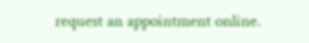request an appointment online.